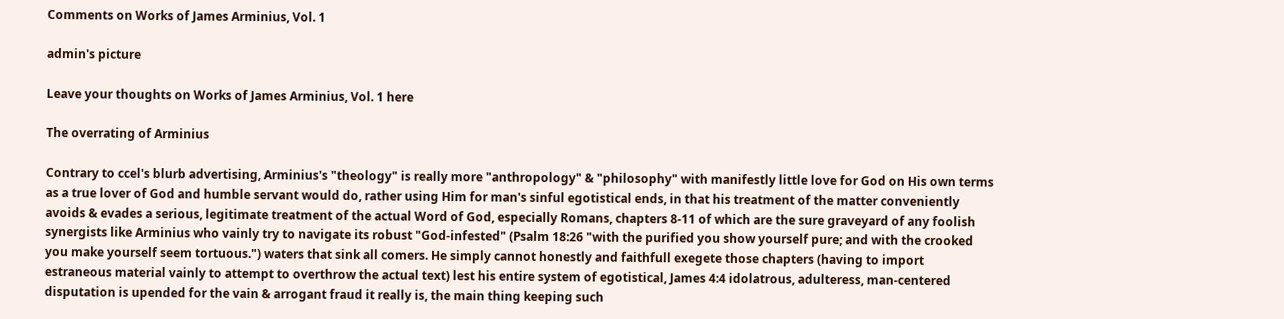Comments on Works of James Arminius, Vol. 1

admin's picture

Leave your thoughts on Works of James Arminius, Vol. 1 here

The overrating of Arminius

Contrary to ccel's blurb advertising, Arminius's "theology" is really more "anthropology" & "philosophy" with manifestly little love for God on His own terms as a true lover of God and humble servant would do, rather using Him for man's sinful egotistical ends, in that his treatment of the matter conveniently avoids & evades a serious, legitimate treatment of the actual Word of God, especially Romans, chapters 8-11 of which are the sure graveyard of any foolish synergists like Arminius who vainly try to navigate its robust "God-infested" (Psalm 18:26 "with the purified you show yourself pure; and with the crooked you make yourself seem tortuous.") waters that sink all comers. He simply cannot honestly and faithfull exegete those chapters (having to import estraneous material vainly to attempt to overthrow the actual text) lest his entire system of egotistical, James 4:4 idolatrous, adulteress, man-centered disputation is upended for the vain & arrogant fraud it really is, the main thing keeping such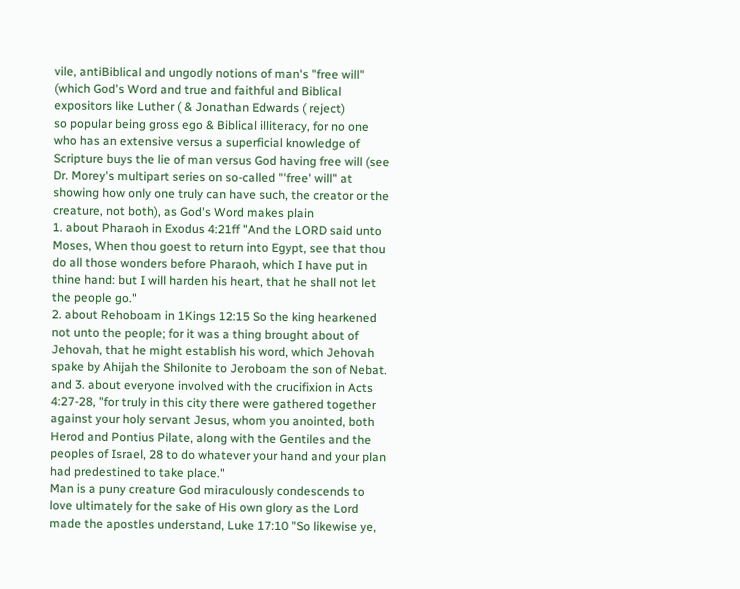vile, antiBiblical and ungodly notions of man's "free will"
(which God's Word and true and faithful and Biblical expositors like Luther ( & Jonathan Edwards ( reject)
so popular being gross ego & Biblical illiteracy, for no one who has an extensive versus a superficial knowledge of Scripture buys the lie of man versus God having free will (see Dr. Morey's multipart series on so-called "'free' will" at showing how only one truly can have such, the creator or the creature, not both), as God's Word makes plain
1. about Pharaoh in Exodus 4:21ff "And the LORD said unto Moses, When thou goest to return into Egypt, see that thou do all those wonders before Pharaoh, which I have put in thine hand: but I will harden his heart, that he shall not let the people go."
2. about Rehoboam in 1Kings 12:15 So the king hearkened not unto the people; for it was a thing brought about of Jehovah, that he might establish his word, which Jehovah spake by Ahijah the Shilonite to Jeroboam the son of Nebat.
and 3. about everyone involved with the crucifixion in Acts 4:27-28, "for truly in this city there were gathered together against your holy servant Jesus, whom you anointed, both Herod and Pontius Pilate, along with the Gentiles and the peoples of Israel, 28 to do whatever your hand and your plan had predestined to take place."
Man is a puny creature God miraculously condescends to love ultimately for the sake of His own glory as the Lord made the apostles understand, Luke 17:10 "So likewise ye,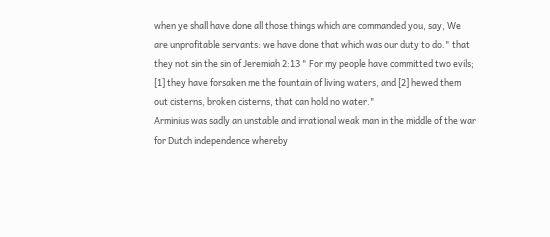when ye shall have done all those things which are commanded you, say, We are unprofitable servants: we have done that which was our duty to do." that they not sin the sin of Jeremiah 2:13 " For my people have committed two evils; [1] they have forsaken me the fountain of living waters, and [2] hewed them out cisterns, broken cisterns, that can hold no water."
Arminius was sadly an unstable and irrational weak man in the middle of the war for Dutch independence whereby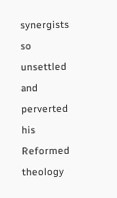synergists so unsettled and perverted his Reformed theology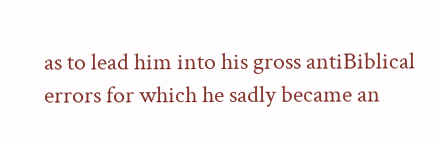as to lead him into his gross antiBiblical errors for which he sadly became an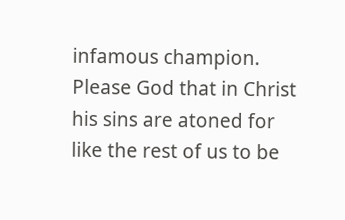infamous champion. Please God that in Christ his sins are atoned for like the rest of us to be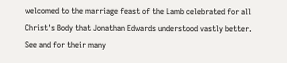welcomed to the marriage feast of the Lamb celebrated for all Christ's Body that Jonathan Edwards understood vastly better.
See and for their many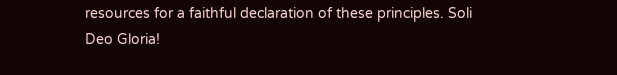resources for a faithful declaration of these principles. Soli Deo Gloria!